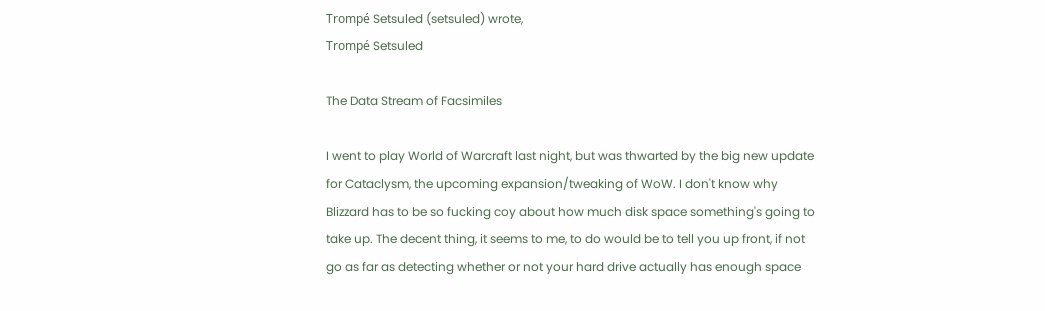Trompé Setsuled (setsuled) wrote,
Trompé Setsuled

The Data Stream of Facsimiles

I went to play World of Warcraft last night, but was thwarted by the big new update for Cataclysm, the upcoming expansion/tweaking of WoW. I don't know why Blizzard has to be so fucking coy about how much disk space something's going to take up. The decent thing, it seems to me, to do would be to tell you up front, if not go as far as detecting whether or not your hard drive actually has enough space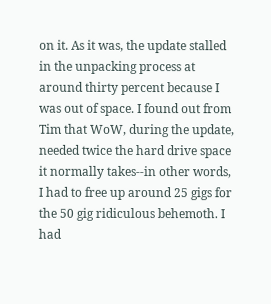on it. As it was, the update stalled in the unpacking process at around thirty percent because I was out of space. I found out from Tim that WoW, during the update, needed twice the hard drive space it normally takes--in other words, I had to free up around 25 gigs for the 50 gig ridiculous behemoth. I had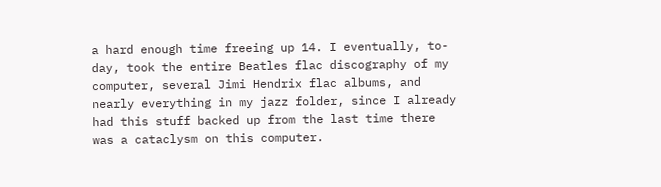a hard enough time freeing up 14. I eventually, to-day, took the entire Beatles flac discography of my computer, several Jimi Hendrix flac albums, and nearly everything in my jazz folder, since I already had this stuff backed up from the last time there was a cataclysm on this computer.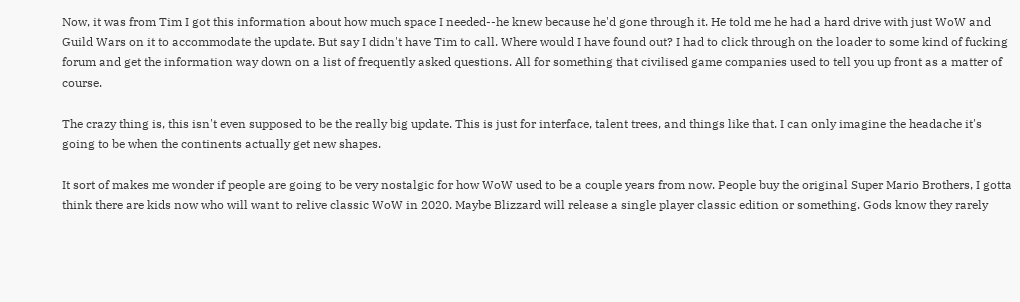Now, it was from Tim I got this information about how much space I needed--he knew because he'd gone through it. He told me he had a hard drive with just WoW and Guild Wars on it to accommodate the update. But say I didn't have Tim to call. Where would I have found out? I had to click through on the loader to some kind of fucking forum and get the information way down on a list of frequently asked questions. All for something that civilised game companies used to tell you up front as a matter of course.

The crazy thing is, this isn't even supposed to be the really big update. This is just for interface, talent trees, and things like that. I can only imagine the headache it's going to be when the continents actually get new shapes.

It sort of makes me wonder if people are going to be very nostalgic for how WoW used to be a couple years from now. People buy the original Super Mario Brothers, I gotta think there are kids now who will want to relive classic WoW in 2020. Maybe Blizzard will release a single player classic edition or something. Gods know they rarely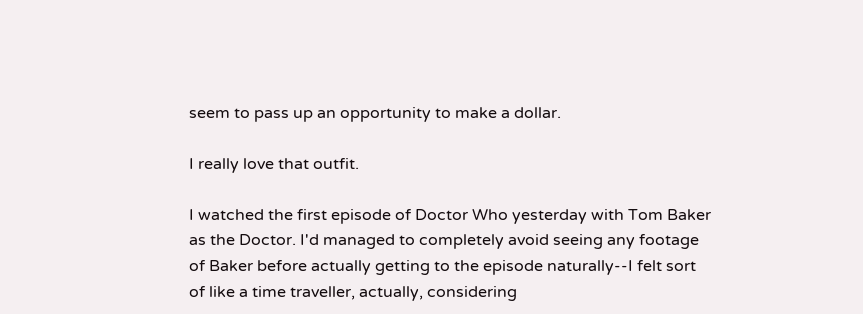seem to pass up an opportunity to make a dollar.

I really love that outfit.

I watched the first episode of Doctor Who yesterday with Tom Baker as the Doctor. I'd managed to completely avoid seeing any footage of Baker before actually getting to the episode naturally--I felt sort of like a time traveller, actually, considering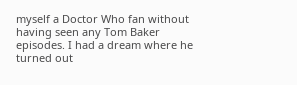myself a Doctor Who fan without having seen any Tom Baker episodes. I had a dream where he turned out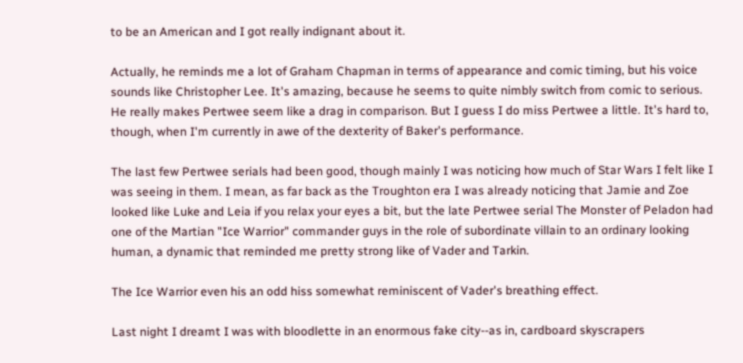to be an American and I got really indignant about it.

Actually, he reminds me a lot of Graham Chapman in terms of appearance and comic timing, but his voice sounds like Christopher Lee. It's amazing, because he seems to quite nimbly switch from comic to serious. He really makes Pertwee seem like a drag in comparison. But I guess I do miss Pertwee a little. It's hard to, though, when I'm currently in awe of the dexterity of Baker's performance.

The last few Pertwee serials had been good, though mainly I was noticing how much of Star Wars I felt like I was seeing in them. I mean, as far back as the Troughton era I was already noticing that Jamie and Zoe looked like Luke and Leia if you relax your eyes a bit, but the late Pertwee serial The Monster of Peladon had one of the Martian "Ice Warrior" commander guys in the role of subordinate villain to an ordinary looking human, a dynamic that reminded me pretty strong like of Vader and Tarkin.

The Ice Warrior even his an odd hiss somewhat reminiscent of Vader's breathing effect.

Last night I dreamt I was with bloodlette in an enormous fake city--as in, cardboard skyscrapers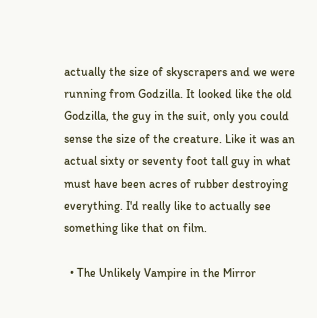actually the size of skyscrapers and we were running from Godzilla. It looked like the old Godzilla, the guy in the suit, only you could sense the size of the creature. Like it was an actual sixty or seventy foot tall guy in what must have been acres of rubber destroying everything. I'd really like to actually see something like that on film.

  • The Unlikely Vampire in the Mirror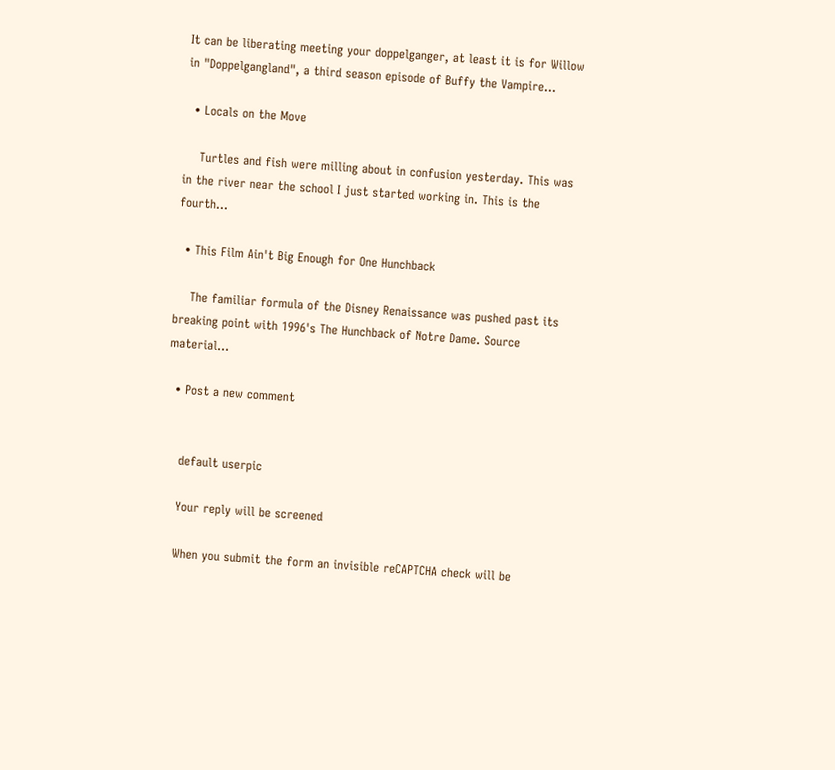It can be liberating meeting your doppelganger, at least it is for Willow in "Doppelgangland", a third season episode of Buffy the Vampire…

  • Locals on the Move

    Turtles and fish were milling about in confusion yesterday. This was in the river near the school I just started working in. This is the fourth…

  • This Film Ain't Big Enough for One Hunchback

    The familiar formula of the Disney Renaissance was pushed past its breaking point with 1996's The Hunchback of Notre Dame. Source material…

  • Post a new comment


    default userpic

    Your reply will be screened

    When you submit the form an invisible reCAPTCHA check will be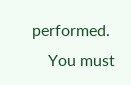performed.
    You must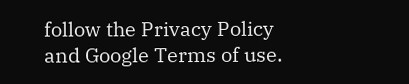follow the Privacy Policy and Google Terms of use.